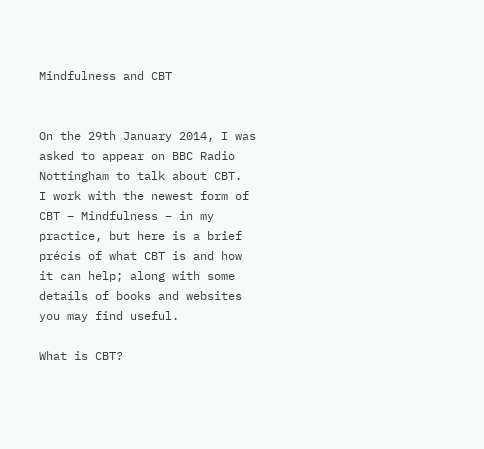Mindfulness and CBT


On the 29th January 2014, I was asked to appear on BBC Radio Nottingham to talk about CBT.  I work with the newest form of CBT – Mindfulness – in my practice, but here is a brief précis of what CBT is and how it can help; along with some details of books and websites you may find useful.

What is CBT?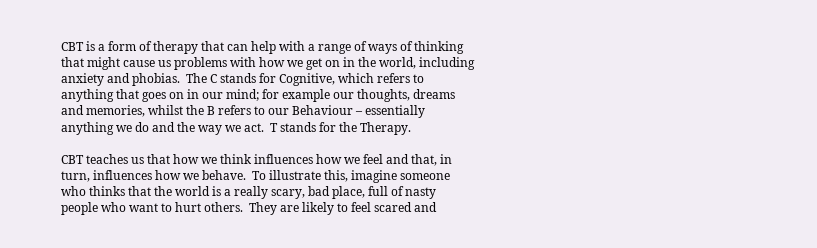CBT is a form of therapy that can help with a range of ways of thinking that might cause us problems with how we get on in the world, including anxiety and phobias.  The C stands for Cognitive, which refers to anything that goes on in our mind; for example our thoughts, dreams and memories, whilst the B refers to our Behaviour – essentially anything we do and the way we act.  T stands for the Therapy.

CBT teaches us that how we think influences how we feel and that, in turn, influences how we behave.  To illustrate this, imagine someone who thinks that the world is a really scary, bad place, full of nasty people who want to hurt others.  They are likely to feel scared and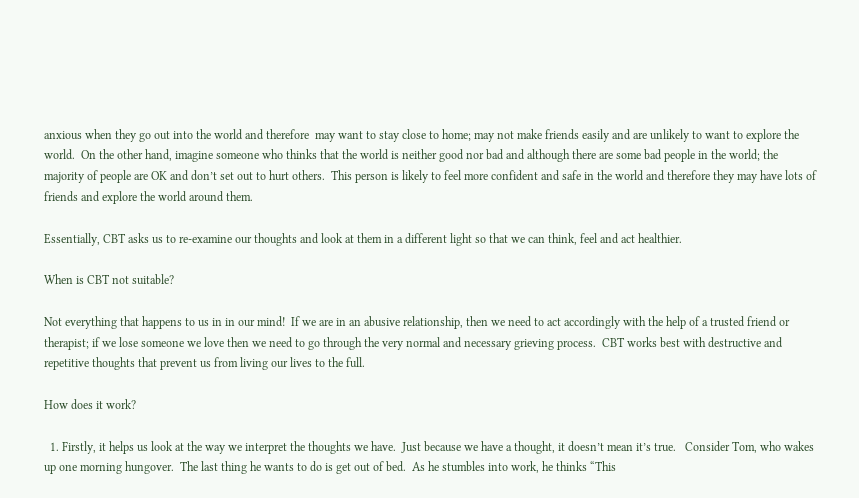anxious when they go out into the world and therefore  may want to stay close to home; may not make friends easily and are unlikely to want to explore the world.  On the other hand, imagine someone who thinks that the world is neither good nor bad and although there are some bad people in the world; the majority of people are OK and don’t set out to hurt others.  This person is likely to feel more confident and safe in the world and therefore they may have lots of friends and explore the world around them.

Essentially, CBT asks us to re-examine our thoughts and look at them in a different light so that we can think, feel and act healthier.

When is CBT not suitable?

Not everything that happens to us in in our mind!  If we are in an abusive relationship, then we need to act accordingly with the help of a trusted friend or therapist; if we lose someone we love then we need to go through the very normal and necessary grieving process.  CBT works best with destructive and repetitive thoughts that prevent us from living our lives to the full.

How does it work?

  1. Firstly, it helps us look at the way we interpret the thoughts we have.  Just because we have a thought, it doesn’t mean it’s true.   Consider Tom, who wakes up one morning hungover.  The last thing he wants to do is get out of bed.  As he stumbles into work, he thinks “This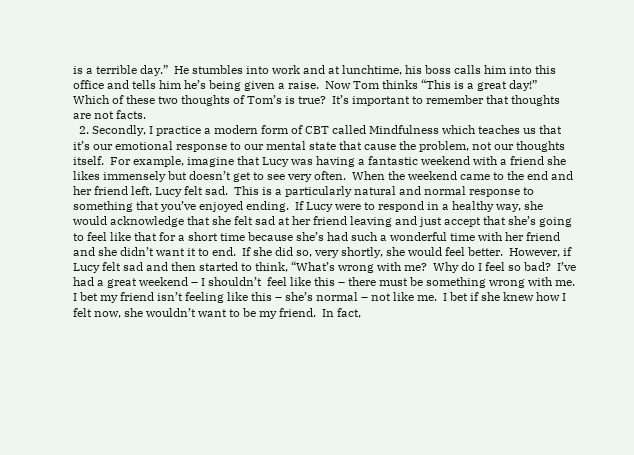is a terrible day.”  He stumbles into work and at lunchtime, his boss calls him into this office and tells him he’s being given a raise.  Now Tom thinks “This is a great day!”  Which of these two thoughts of Tom’s is true?  It’s important to remember that thoughts are not facts.
  2. Secondly, I practice a modern form of CBT called Mindfulness which teaches us that it’s our emotional response to our mental state that cause the problem, not our thoughts itself.  For example, imagine that Lucy was having a fantastic weekend with a friend she likes immensely but doesn’t get to see very often.  When the weekend came to the end and her friend left, Lucy felt sad.  This is a particularly natural and normal response to something that you’ve enjoyed ending.  If Lucy were to respond in a healthy way, she would acknowledge that she felt sad at her friend leaving and just accept that she’s going to feel like that for a short time because she’s had such a wonderful time with her friend and she didn’t want it to end.  If she did so, very shortly, she would feel better.  However, if Lucy felt sad and then started to think, “What’s wrong with me?  Why do I feel so bad?  I’ve had a great weekend – I shouldn’t  feel like this – there must be something wrong with me.  I bet my friend isn’t feeling like this – she’s normal – not like me.  I bet if she knew how I felt now, she wouldn’t want to be my friend.  In fact,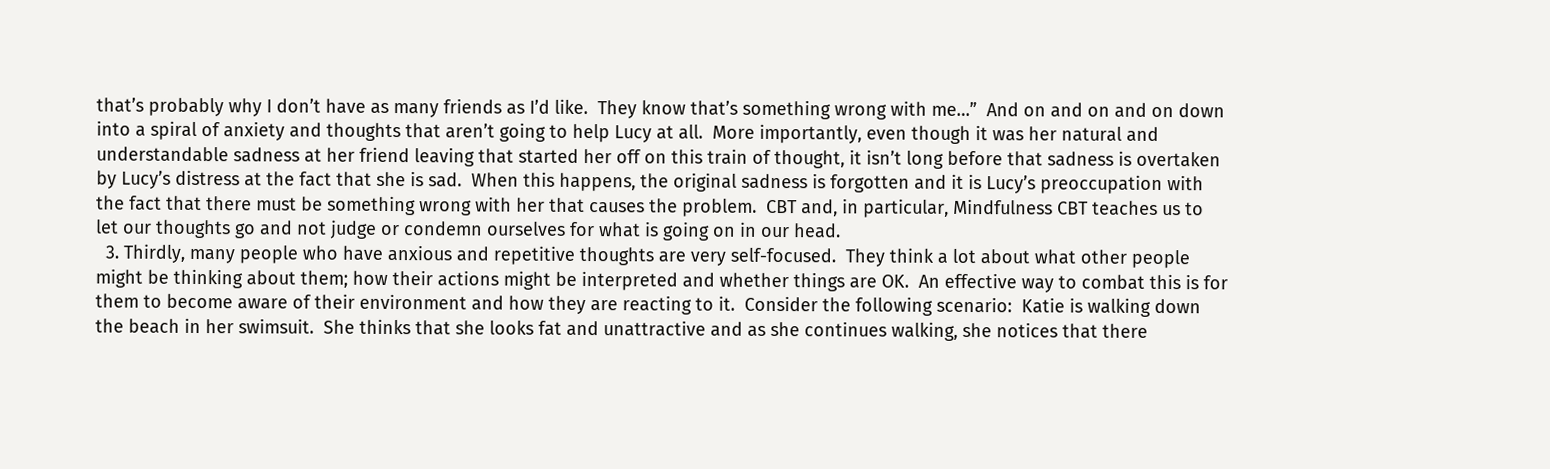that’s probably why I don’t have as many friends as I’d like.  They know that’s something wrong with me…”  And on and on and on down into a spiral of anxiety and thoughts that aren’t going to help Lucy at all.  More importantly, even though it was her natural and understandable sadness at her friend leaving that started her off on this train of thought, it isn’t long before that sadness is overtaken by Lucy’s distress at the fact that she is sad.  When this happens, the original sadness is forgotten and it is Lucy’s preoccupation with the fact that there must be something wrong with her that causes the problem.  CBT and, in particular, Mindfulness CBT teaches us to let our thoughts go and not judge or condemn ourselves for what is going on in our head.
  3. Thirdly, many people who have anxious and repetitive thoughts are very self-focused.  They think a lot about what other people might be thinking about them; how their actions might be interpreted and whether things are OK.  An effective way to combat this is for them to become aware of their environment and how they are reacting to it.  Consider the following scenario:  Katie is walking down the beach in her swimsuit.  She thinks that she looks fat and unattractive and as she continues walking, she notices that there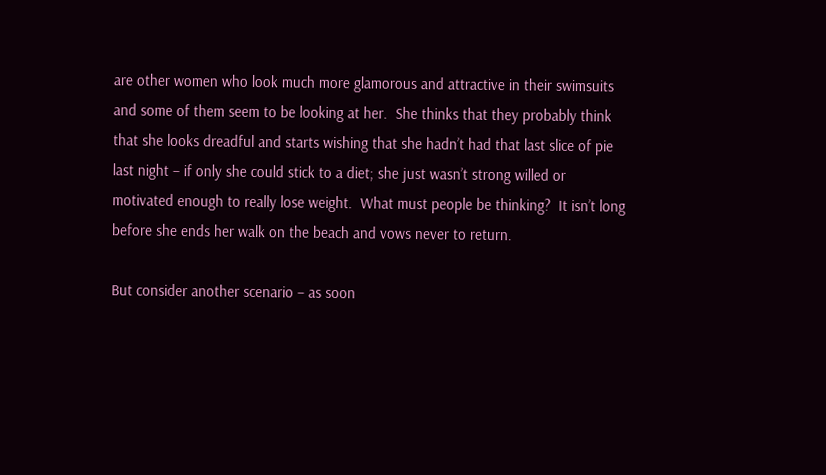are other women who look much more glamorous and attractive in their swimsuits and some of them seem to be looking at her.  She thinks that they probably think that she looks dreadful and starts wishing that she hadn’t had that last slice of pie last night – if only she could stick to a diet; she just wasn’t strong willed or motivated enough to really lose weight.  What must people be thinking?  It isn’t long before she ends her walk on the beach and vows never to return.

But consider another scenario – as soon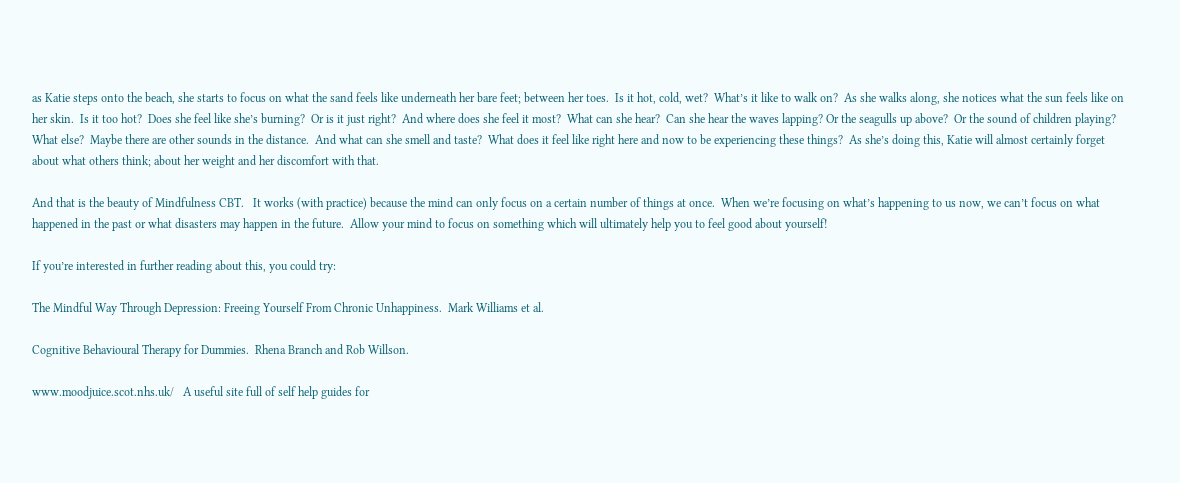as Katie steps onto the beach, she starts to focus on what the sand feels like underneath her bare feet; between her toes.  Is it hot, cold, wet?  What’s it like to walk on?  As she walks along, she notices what the sun feels like on her skin.  Is it too hot?  Does she feel like she’s burning?  Or is it just right?  And where does she feel it most?  What can she hear?  Can she hear the waves lapping? Or the seagulls up above?  Or the sound of children playing?  What else?  Maybe there are other sounds in the distance.  And what can she smell and taste?  What does it feel like right here and now to be experiencing these things?  As she’s doing this, Katie will almost certainly forget about what others think; about her weight and her discomfort with that.

And that is the beauty of Mindfulness CBT.   It works (with practice) because the mind can only focus on a certain number of things at once.  When we’re focusing on what’s happening to us now, we can’t focus on what happened in the past or what disasters may happen in the future.  Allow your mind to focus on something which will ultimately help you to feel good about yourself!

If you’re interested in further reading about this, you could try:

The Mindful Way Through Depression: Freeing Yourself From Chronic Unhappiness.  Mark Williams et al.

Cognitive Behavioural Therapy for Dummies.  Rhena Branch and Rob Willson.

www.moodjuice.scot.nhs.uk/   A useful site full of self help guides for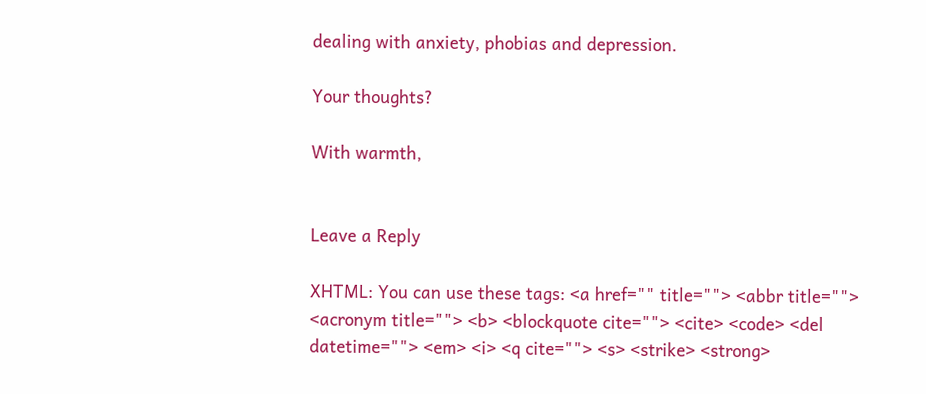dealing with anxiety, phobias and depression.

Your thoughts?

With warmth,


Leave a Reply

XHTML: You can use these tags: <a href="" title=""> <abbr title=""> <acronym title=""> <b> <blockquote cite=""> <cite> <code> <del datetime=""> <em> <i> <q cite=""> <s> <strike> <strong>